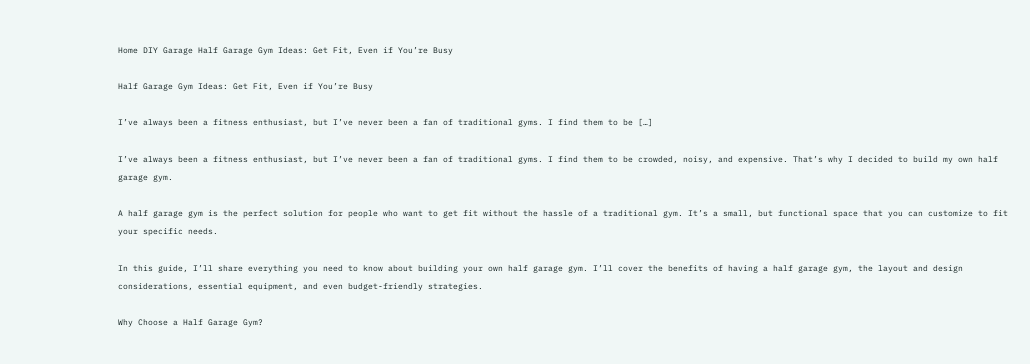Home DIY Garage Half Garage Gym Ideas: Get Fit, Even if You’re Busy

Half Garage Gym Ideas: Get Fit, Even if You’re Busy

I’ve always been a fitness enthusiast, but I’ve never been a fan of traditional gyms. I find them to be […]

I’ve always been a fitness enthusiast, but I’ve never been a fan of traditional gyms. I find them to be crowded, noisy, and expensive. That’s why I decided to build my own half garage gym.

A half garage gym is the perfect solution for people who want to get fit without the hassle of a traditional gym. It’s a small, but functional space that you can customize to fit your specific needs.

In this guide, I’ll share everything you need to know about building your own half garage gym. I’ll cover the benefits of having a half garage gym, the layout and design considerations, essential equipment, and even budget-friendly strategies.

Why Choose a Half Garage Gym?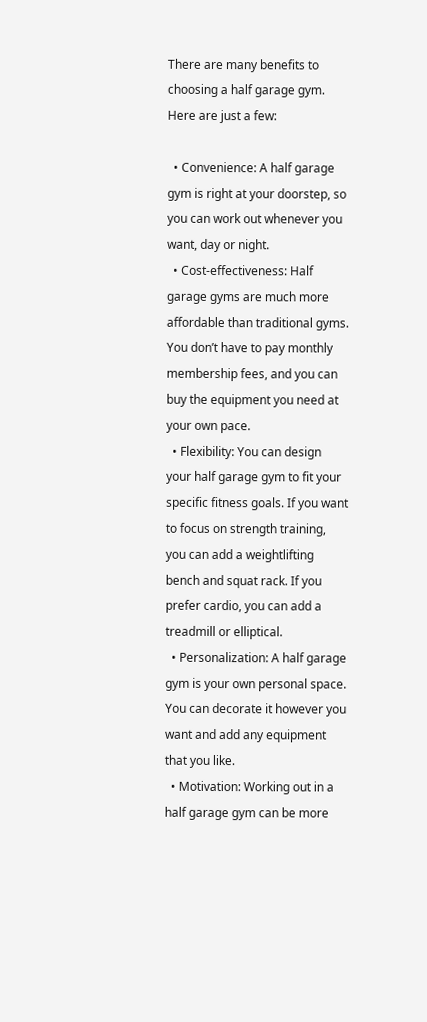There are many benefits to choosing a half garage gym. Here are just a few:

  • Convenience: A half garage gym is right at your doorstep, so you can work out whenever you want, day or night.
  • Cost-effectiveness: Half garage gyms are much more affordable than traditional gyms. You don’t have to pay monthly membership fees, and you can buy the equipment you need at your own pace.
  • Flexibility: You can design your half garage gym to fit your specific fitness goals. If you want to focus on strength training, you can add a weightlifting bench and squat rack. If you prefer cardio, you can add a treadmill or elliptical.
  • Personalization: A half garage gym is your own personal space. You can decorate it however you want and add any equipment that you like.
  • Motivation: Working out in a half garage gym can be more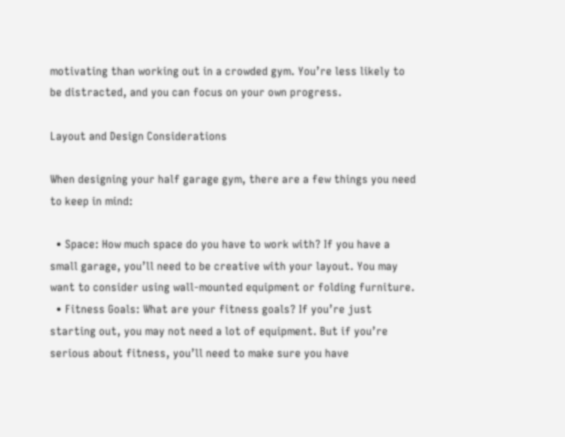motivating than working out in a crowded gym. You’re less likely to be distracted, and you can focus on your own progress.

Layout and Design Considerations

When designing your half garage gym, there are a few things you need to keep in mind:

  • Space: How much space do you have to work with? If you have a small garage, you’ll need to be creative with your layout. You may want to consider using wall-mounted equipment or folding furniture.
  • Fitness Goals: What are your fitness goals? If you’re just starting out, you may not need a lot of equipment. But if you’re serious about fitness, you’ll need to make sure you have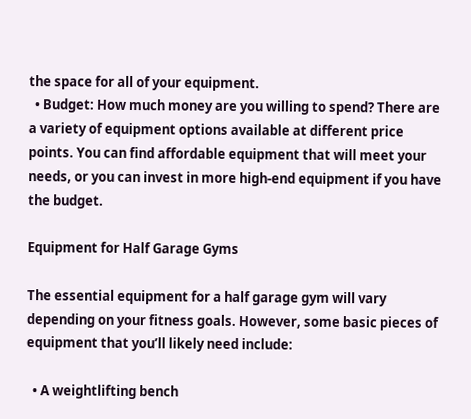the space for all of your equipment.
  • Budget: How much money are you willing to spend? There are a variety of equipment options available at different price points. You can find affordable equipment that will meet your needs, or you can invest in more high-end equipment if you have the budget.

Equipment for Half Garage Gyms

The essential equipment for a half garage gym will vary depending on your fitness goals. However, some basic pieces of equipment that you’ll likely need include:

  • A weightlifting bench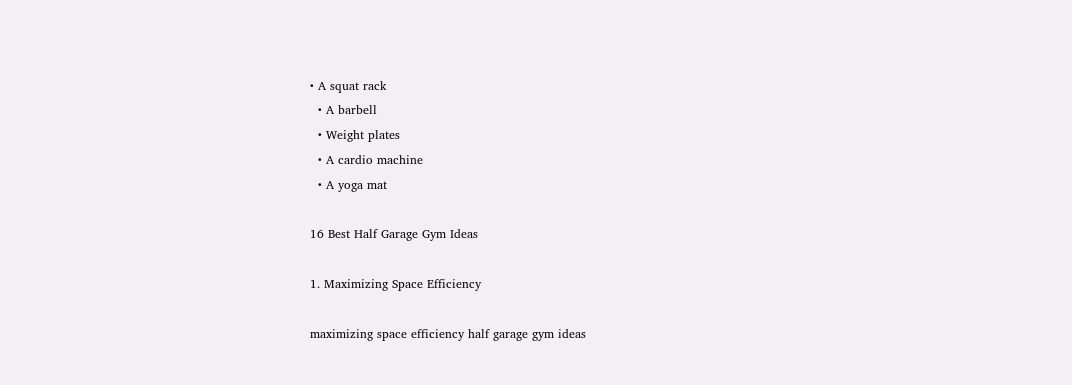• A squat rack
  • A barbell
  • Weight plates
  • A cardio machine
  • A yoga mat

16 Best Half Garage Gym Ideas

1. Maximizing Space Efficiency

maximizing space efficiency half garage gym ideas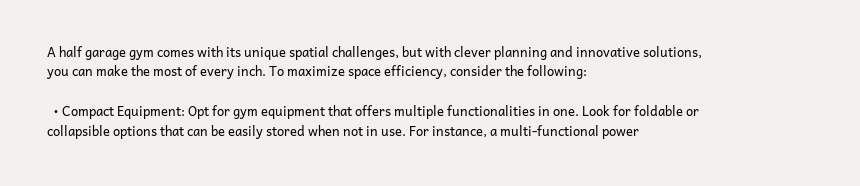A half garage gym comes with its unique spatial challenges, but with clever planning and innovative solutions, you can make the most of every inch. To maximize space efficiency, consider the following:

  • Compact Equipment: Opt for gym equipment that offers multiple functionalities in one. Look for foldable or collapsible options that can be easily stored when not in use. For instance, a multi-functional power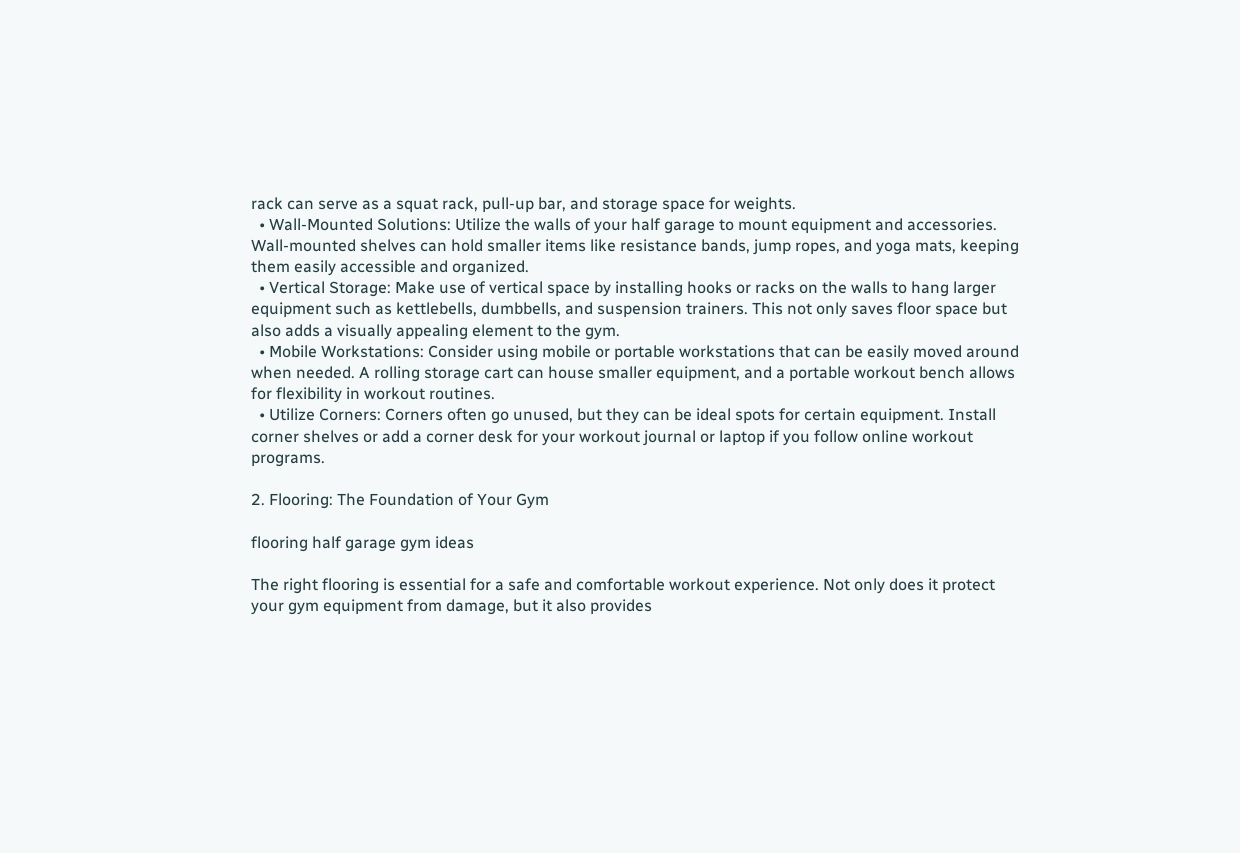rack can serve as a squat rack, pull-up bar, and storage space for weights.
  • Wall-Mounted Solutions: Utilize the walls of your half garage to mount equipment and accessories. Wall-mounted shelves can hold smaller items like resistance bands, jump ropes, and yoga mats, keeping them easily accessible and organized.
  • Vertical Storage: Make use of vertical space by installing hooks or racks on the walls to hang larger equipment such as kettlebells, dumbbells, and suspension trainers. This not only saves floor space but also adds a visually appealing element to the gym.
  • Mobile Workstations: Consider using mobile or portable workstations that can be easily moved around when needed. A rolling storage cart can house smaller equipment, and a portable workout bench allows for flexibility in workout routines.
  • Utilize Corners: Corners often go unused, but they can be ideal spots for certain equipment. Install corner shelves or add a corner desk for your workout journal or laptop if you follow online workout programs.

2. Flooring: The Foundation of Your Gym

flooring half garage gym ideas

The right flooring is essential for a safe and comfortable workout experience. Not only does it protect your gym equipment from damage, but it also provides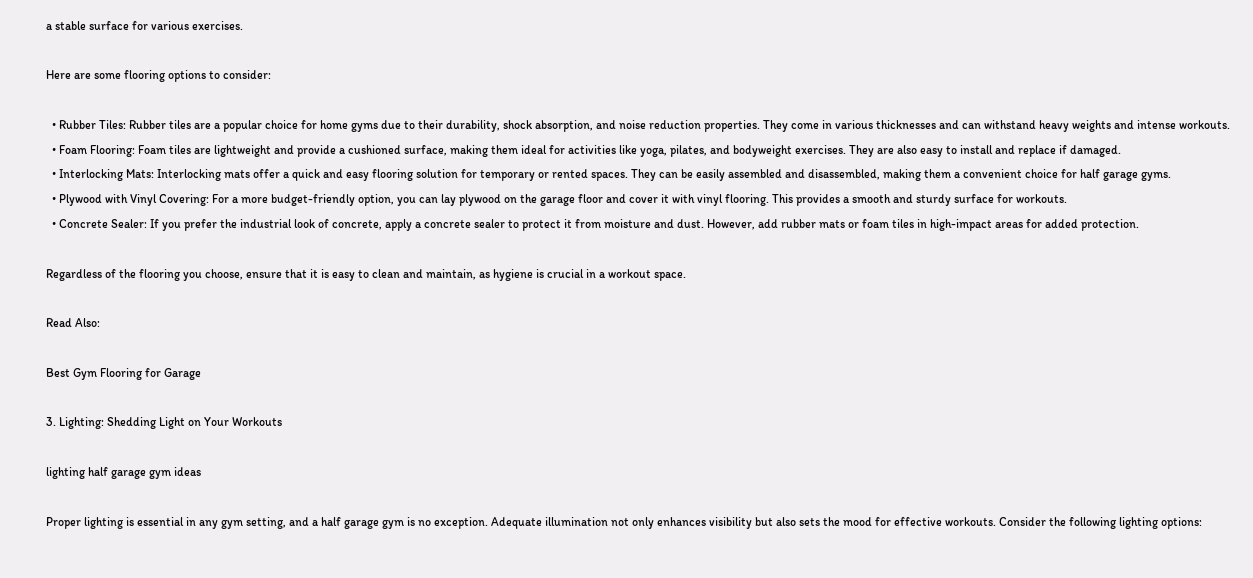a stable surface for various exercises.

Here are some flooring options to consider:

  • Rubber Tiles: Rubber tiles are a popular choice for home gyms due to their durability, shock absorption, and noise reduction properties. They come in various thicknesses and can withstand heavy weights and intense workouts.
  • Foam Flooring: Foam tiles are lightweight and provide a cushioned surface, making them ideal for activities like yoga, pilates, and bodyweight exercises. They are also easy to install and replace if damaged.
  • Interlocking Mats: Interlocking mats offer a quick and easy flooring solution for temporary or rented spaces. They can be easily assembled and disassembled, making them a convenient choice for half garage gyms.
  • Plywood with Vinyl Covering: For a more budget-friendly option, you can lay plywood on the garage floor and cover it with vinyl flooring. This provides a smooth and sturdy surface for workouts.
  • Concrete Sealer: If you prefer the industrial look of concrete, apply a concrete sealer to protect it from moisture and dust. However, add rubber mats or foam tiles in high-impact areas for added protection.

Regardless of the flooring you choose, ensure that it is easy to clean and maintain, as hygiene is crucial in a workout space.

Read Also:

Best Gym Flooring for Garage

3. Lighting: Shedding Light on Your Workouts

lighting half garage gym ideas

Proper lighting is essential in any gym setting, and a half garage gym is no exception. Adequate illumination not only enhances visibility but also sets the mood for effective workouts. Consider the following lighting options: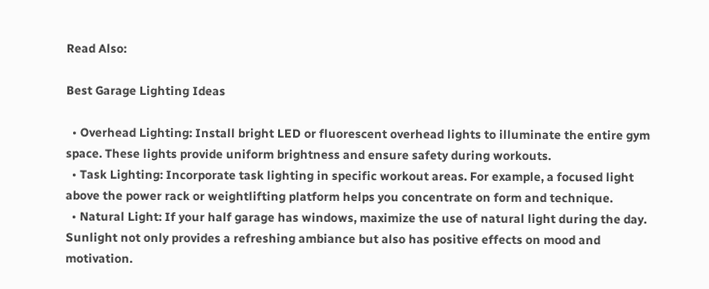Read Also:

Best Garage Lighting Ideas

  • Overhead Lighting: Install bright LED or fluorescent overhead lights to illuminate the entire gym space. These lights provide uniform brightness and ensure safety during workouts.
  • Task Lighting: Incorporate task lighting in specific workout areas. For example, a focused light above the power rack or weightlifting platform helps you concentrate on form and technique.
  • Natural Light: If your half garage has windows, maximize the use of natural light during the day. Sunlight not only provides a refreshing ambiance but also has positive effects on mood and motivation.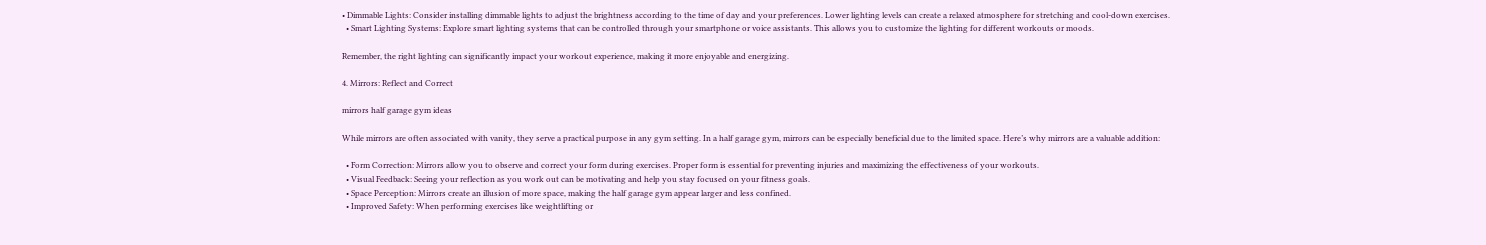• Dimmable Lights: Consider installing dimmable lights to adjust the brightness according to the time of day and your preferences. Lower lighting levels can create a relaxed atmosphere for stretching and cool-down exercises.
  • Smart Lighting Systems: Explore smart lighting systems that can be controlled through your smartphone or voice assistants. This allows you to customize the lighting for different workouts or moods.

Remember, the right lighting can significantly impact your workout experience, making it more enjoyable and energizing.

4. Mirrors: Reflect and Correct

mirrors half garage gym ideas

While mirrors are often associated with vanity, they serve a practical purpose in any gym setting. In a half garage gym, mirrors can be especially beneficial due to the limited space. Here’s why mirrors are a valuable addition:

  • Form Correction: Mirrors allow you to observe and correct your form during exercises. Proper form is essential for preventing injuries and maximizing the effectiveness of your workouts.
  • Visual Feedback: Seeing your reflection as you work out can be motivating and help you stay focused on your fitness goals.
  • Space Perception: Mirrors create an illusion of more space, making the half garage gym appear larger and less confined.
  • Improved Safety: When performing exercises like weightlifting or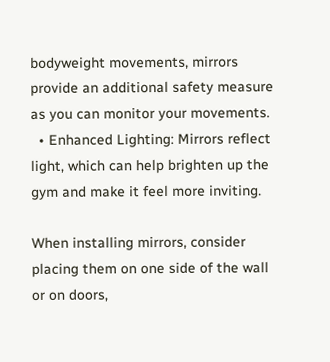bodyweight movements, mirrors provide an additional safety measure as you can monitor your movements.
  • Enhanced Lighting: Mirrors reflect light, which can help brighten up the gym and make it feel more inviting.

When installing mirrors, consider placing them on one side of the wall or on doors,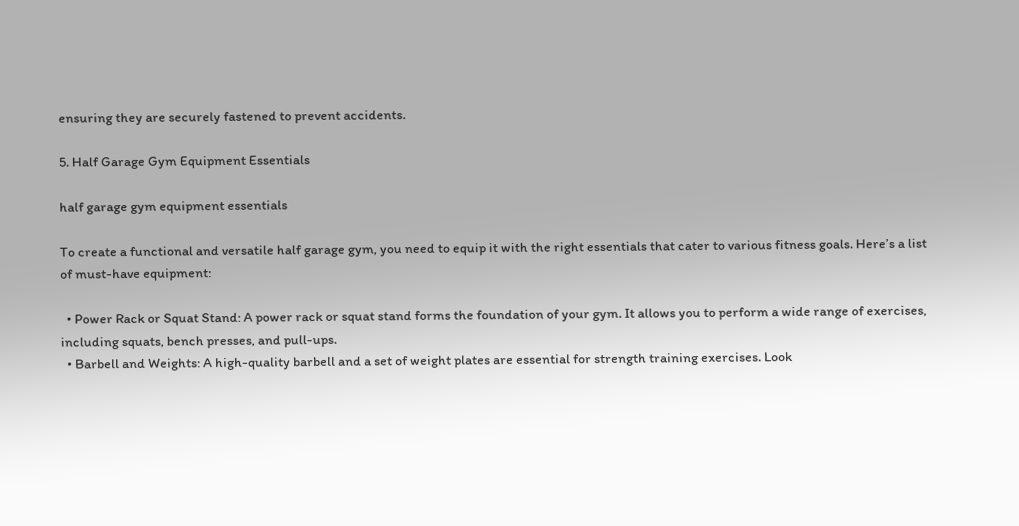ensuring they are securely fastened to prevent accidents.

5. Half Garage Gym Equipment Essentials

half garage gym equipment essentials

To create a functional and versatile half garage gym, you need to equip it with the right essentials that cater to various fitness goals. Here’s a list of must-have equipment:

  • Power Rack or Squat Stand: A power rack or squat stand forms the foundation of your gym. It allows you to perform a wide range of exercises, including squats, bench presses, and pull-ups.
  • Barbell and Weights: A high-quality barbell and a set of weight plates are essential for strength training exercises. Look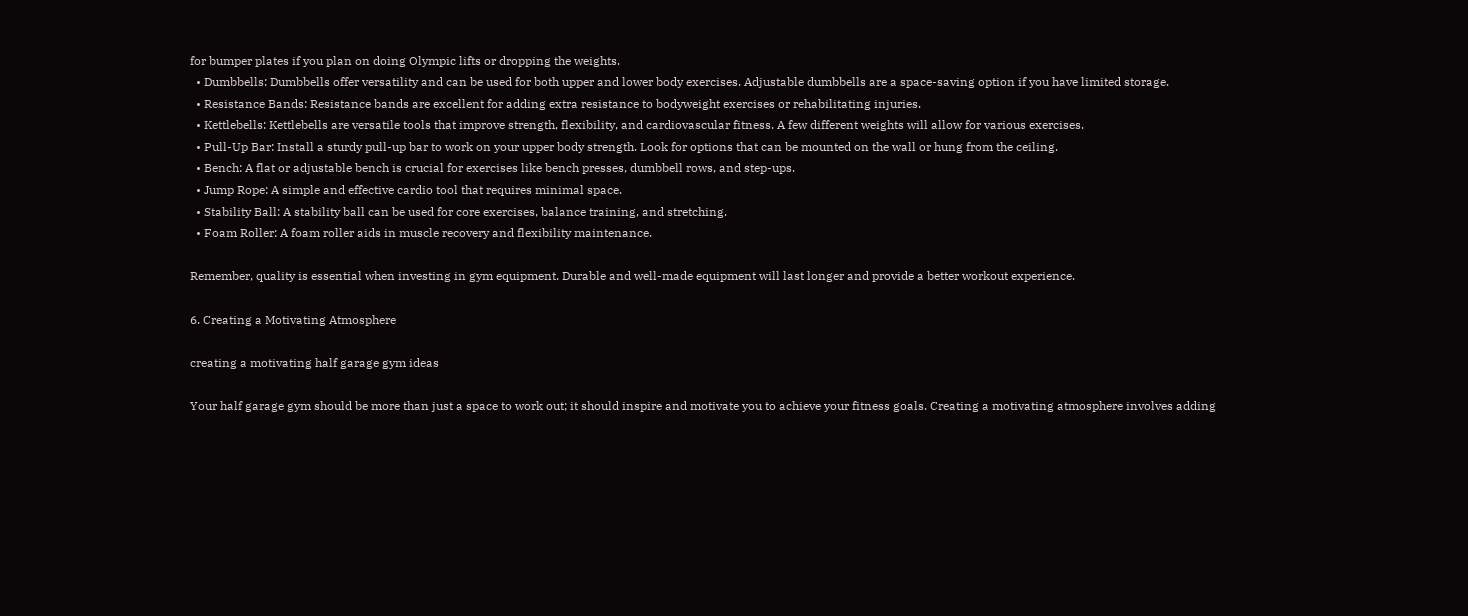for bumper plates if you plan on doing Olympic lifts or dropping the weights.
  • Dumbbells: Dumbbells offer versatility and can be used for both upper and lower body exercises. Adjustable dumbbells are a space-saving option if you have limited storage.
  • Resistance Bands: Resistance bands are excellent for adding extra resistance to bodyweight exercises or rehabilitating injuries.
  • Kettlebells: Kettlebells are versatile tools that improve strength, flexibility, and cardiovascular fitness. A few different weights will allow for various exercises.
  • Pull-Up Bar: Install a sturdy pull-up bar to work on your upper body strength. Look for options that can be mounted on the wall or hung from the ceiling.
  • Bench: A flat or adjustable bench is crucial for exercises like bench presses, dumbbell rows, and step-ups.
  • Jump Rope: A simple and effective cardio tool that requires minimal space.
  • Stability Ball: A stability ball can be used for core exercises, balance training, and stretching.
  • Foam Roller: A foam roller aids in muscle recovery and flexibility maintenance.

Remember, quality is essential when investing in gym equipment. Durable and well-made equipment will last longer and provide a better workout experience.

6. Creating a Motivating Atmosphere

creating a motivating half garage gym ideas

Your half garage gym should be more than just a space to work out; it should inspire and motivate you to achieve your fitness goals. Creating a motivating atmosphere involves adding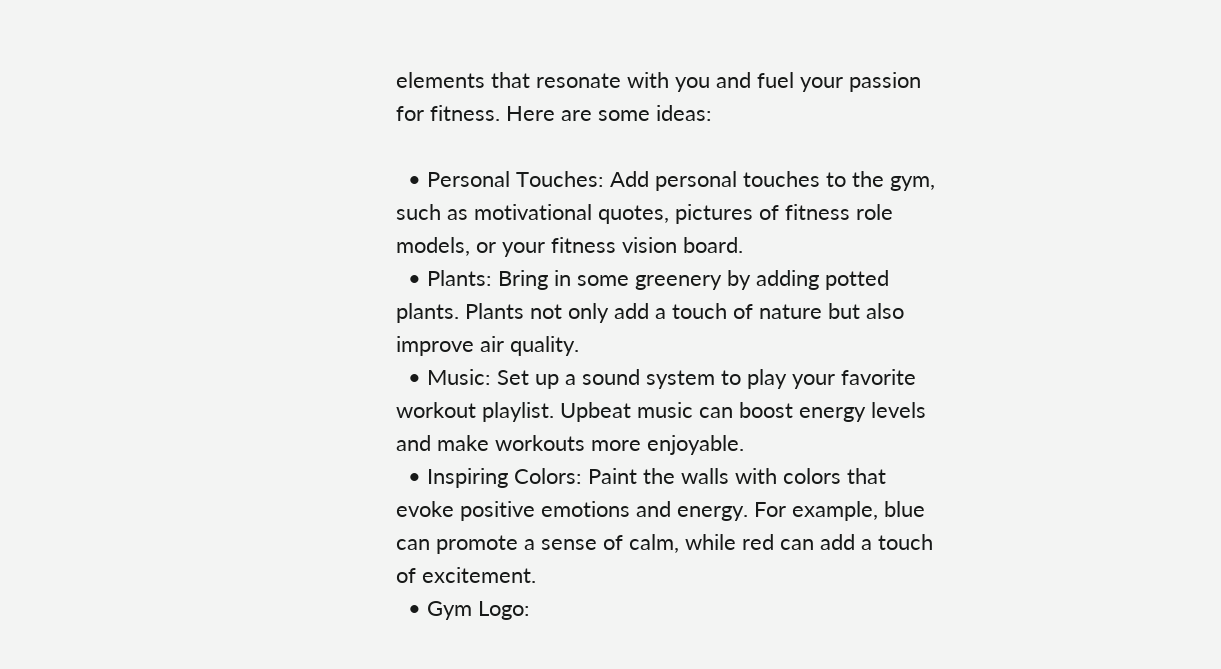elements that resonate with you and fuel your passion for fitness. Here are some ideas:

  • Personal Touches: Add personal touches to the gym, such as motivational quotes, pictures of fitness role models, or your fitness vision board.
  • Plants: Bring in some greenery by adding potted plants. Plants not only add a touch of nature but also improve air quality.
  • Music: Set up a sound system to play your favorite workout playlist. Upbeat music can boost energy levels and make workouts more enjoyable.
  • Inspiring Colors: Paint the walls with colors that evoke positive emotions and energy. For example, blue can promote a sense of calm, while red can add a touch of excitement.
  • Gym Logo: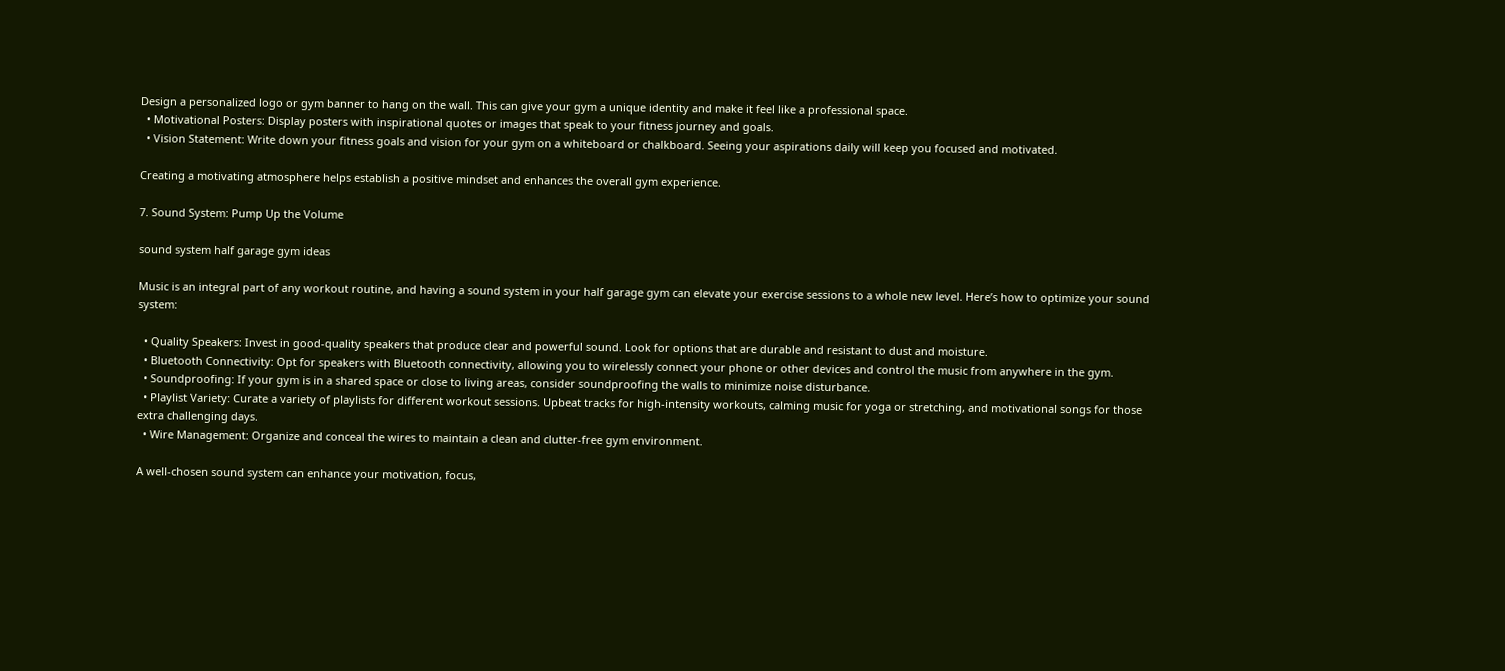Design a personalized logo or gym banner to hang on the wall. This can give your gym a unique identity and make it feel like a professional space.
  • Motivational Posters: Display posters with inspirational quotes or images that speak to your fitness journey and goals.
  • Vision Statement: Write down your fitness goals and vision for your gym on a whiteboard or chalkboard. Seeing your aspirations daily will keep you focused and motivated.

Creating a motivating atmosphere helps establish a positive mindset and enhances the overall gym experience.

7. Sound System: Pump Up the Volume

sound system half garage gym ideas

Music is an integral part of any workout routine, and having a sound system in your half garage gym can elevate your exercise sessions to a whole new level. Here’s how to optimize your sound system:

  • Quality Speakers: Invest in good-quality speakers that produce clear and powerful sound. Look for options that are durable and resistant to dust and moisture.
  • Bluetooth Connectivity: Opt for speakers with Bluetooth connectivity, allowing you to wirelessly connect your phone or other devices and control the music from anywhere in the gym.
  • Soundproofing: If your gym is in a shared space or close to living areas, consider soundproofing the walls to minimize noise disturbance.
  • Playlist Variety: Curate a variety of playlists for different workout sessions. Upbeat tracks for high-intensity workouts, calming music for yoga or stretching, and motivational songs for those extra challenging days.
  • Wire Management: Organize and conceal the wires to maintain a clean and clutter-free gym environment.

A well-chosen sound system can enhance your motivation, focus,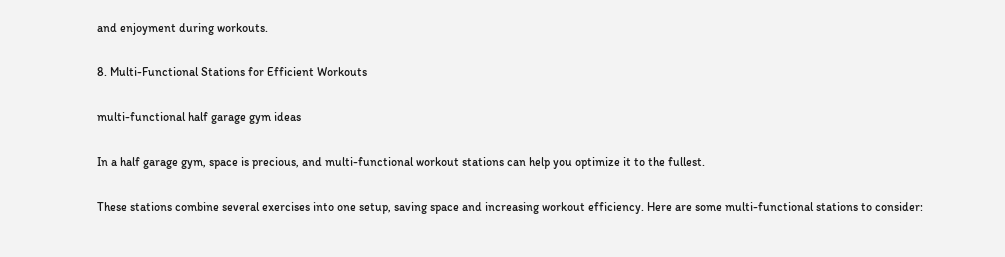and enjoyment during workouts.

8. Multi-Functional Stations for Efficient Workouts

multi-functional half garage gym ideas

In a half garage gym, space is precious, and multi-functional workout stations can help you optimize it to the fullest.

These stations combine several exercises into one setup, saving space and increasing workout efficiency. Here are some multi-functional stations to consider: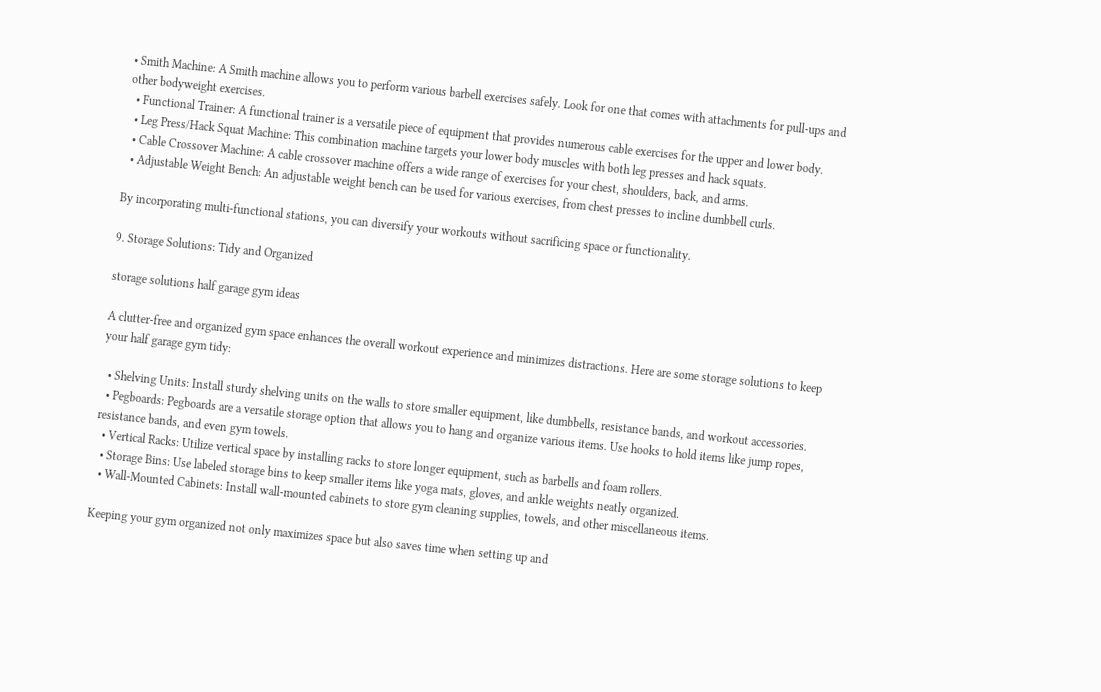• Smith Machine: A Smith machine allows you to perform various barbell exercises safely. Look for one that comes with attachments for pull-ups and other bodyweight exercises.
  • Functional Trainer: A functional trainer is a versatile piece of equipment that provides numerous cable exercises for the upper and lower body.
  • Leg Press/Hack Squat Machine: This combination machine targets your lower body muscles with both leg presses and hack squats.
  • Cable Crossover Machine: A cable crossover machine offers a wide range of exercises for your chest, shoulders, back, and arms.
  • Adjustable Weight Bench: An adjustable weight bench can be used for various exercises, from chest presses to incline dumbbell curls.

By incorporating multi-functional stations, you can diversify your workouts without sacrificing space or functionality.

9. Storage Solutions: Tidy and Organized

storage solutions half garage gym ideas

A clutter-free and organized gym space enhances the overall workout experience and minimizes distractions. Here are some storage solutions to keep your half garage gym tidy:

  • Shelving Units: Install sturdy shelving units on the walls to store smaller equipment, like dumbbells, resistance bands, and workout accessories.
  • Pegboards: Pegboards are a versatile storage option that allows you to hang and organize various items. Use hooks to hold items like jump ropes, resistance bands, and even gym towels.
  • Vertical Racks: Utilize vertical space by installing racks to store longer equipment, such as barbells and foam rollers.
  • Storage Bins: Use labeled storage bins to keep smaller items like yoga mats, gloves, and ankle weights neatly organized.
  • Wall-Mounted Cabinets: Install wall-mounted cabinets to store gym cleaning supplies, towels, and other miscellaneous items.

Keeping your gym organized not only maximizes space but also saves time when setting up and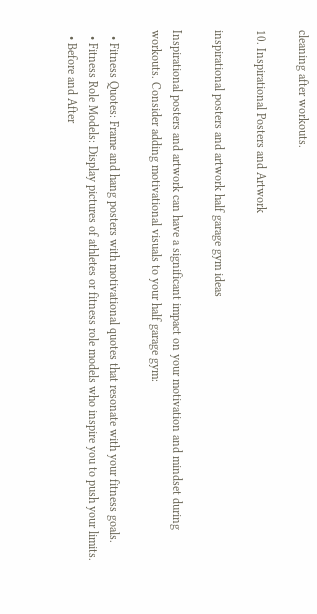cleaning after workouts.

10. Inspirational Posters and Artwork

inspirational posters and artwork half garage gym ideas

Inspirational posters and artwork can have a significant impact on your motivation and mindset during workouts. Consider adding motivational visuals to your half garage gym:

  • Fitness Quotes: Frame and hang posters with motivational quotes that resonate with your fitness goals.
  • Fitness Role Models: Display pictures of athletes or fitness role models who inspire you to push your limits.
  • Before and After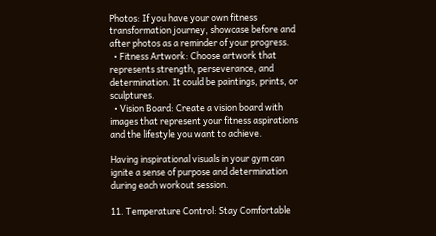Photos: If you have your own fitness transformation journey, showcase before and after photos as a reminder of your progress.
  • Fitness Artwork: Choose artwork that represents strength, perseverance, and determination. It could be paintings, prints, or sculptures.
  • Vision Board: Create a vision board with images that represent your fitness aspirations and the lifestyle you want to achieve.

Having inspirational visuals in your gym can ignite a sense of purpose and determination during each workout session.

11. Temperature Control: Stay Comfortable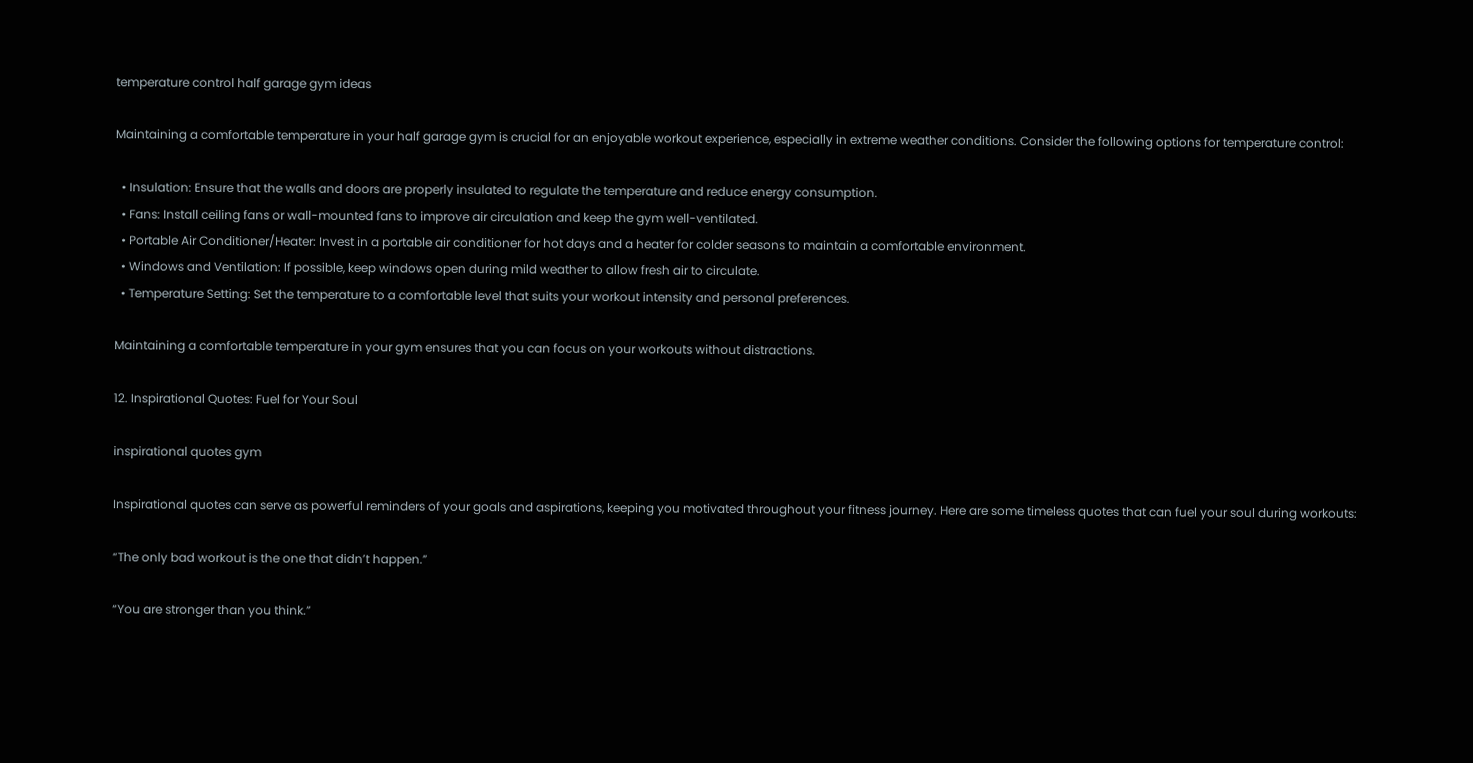temperature control half garage gym ideas

Maintaining a comfortable temperature in your half garage gym is crucial for an enjoyable workout experience, especially in extreme weather conditions. Consider the following options for temperature control:

  • Insulation: Ensure that the walls and doors are properly insulated to regulate the temperature and reduce energy consumption.
  • Fans: Install ceiling fans or wall-mounted fans to improve air circulation and keep the gym well-ventilated.
  • Portable Air Conditioner/Heater: Invest in a portable air conditioner for hot days and a heater for colder seasons to maintain a comfortable environment.
  • Windows and Ventilation: If possible, keep windows open during mild weather to allow fresh air to circulate.
  • Temperature Setting: Set the temperature to a comfortable level that suits your workout intensity and personal preferences.

Maintaining a comfortable temperature in your gym ensures that you can focus on your workouts without distractions.

12. Inspirational Quotes: Fuel for Your Soul

inspirational quotes gym

Inspirational quotes can serve as powerful reminders of your goals and aspirations, keeping you motivated throughout your fitness journey. Here are some timeless quotes that can fuel your soul during workouts:

“The only bad workout is the one that didn’t happen.”

“You are stronger than you think.”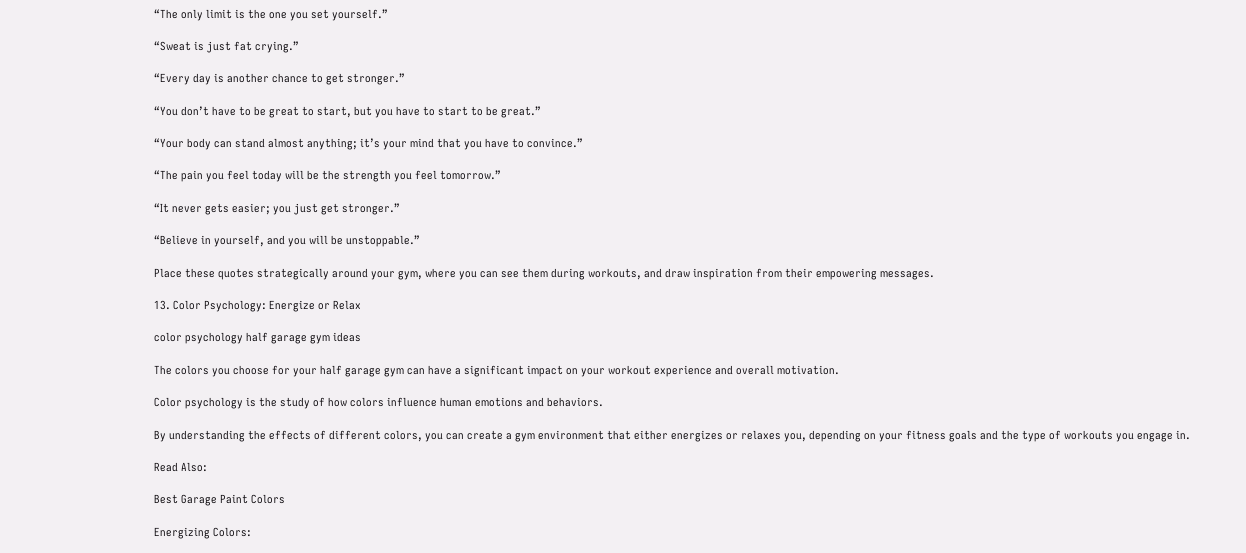“The only limit is the one you set yourself.”

“Sweat is just fat crying.”

“Every day is another chance to get stronger.”

“You don’t have to be great to start, but you have to start to be great.”

“Your body can stand almost anything; it’s your mind that you have to convince.”

“The pain you feel today will be the strength you feel tomorrow.”

“It never gets easier; you just get stronger.”

“Believe in yourself, and you will be unstoppable.”

Place these quotes strategically around your gym, where you can see them during workouts, and draw inspiration from their empowering messages.

13. Color Psychology: Energize or Relax

color psychology half garage gym ideas

The colors you choose for your half garage gym can have a significant impact on your workout experience and overall motivation.

Color psychology is the study of how colors influence human emotions and behaviors.

By understanding the effects of different colors, you can create a gym environment that either energizes or relaxes you, depending on your fitness goals and the type of workouts you engage in.

Read Also:

Best Garage Paint Colors

Energizing Colors: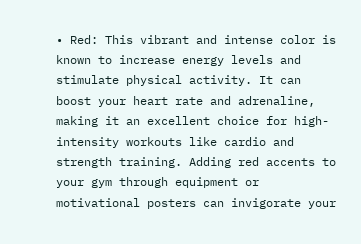• Red: This vibrant and intense color is known to increase energy levels and stimulate physical activity. It can boost your heart rate and adrenaline, making it an excellent choice for high-intensity workouts like cardio and strength training. Adding red accents to your gym through equipment or motivational posters can invigorate your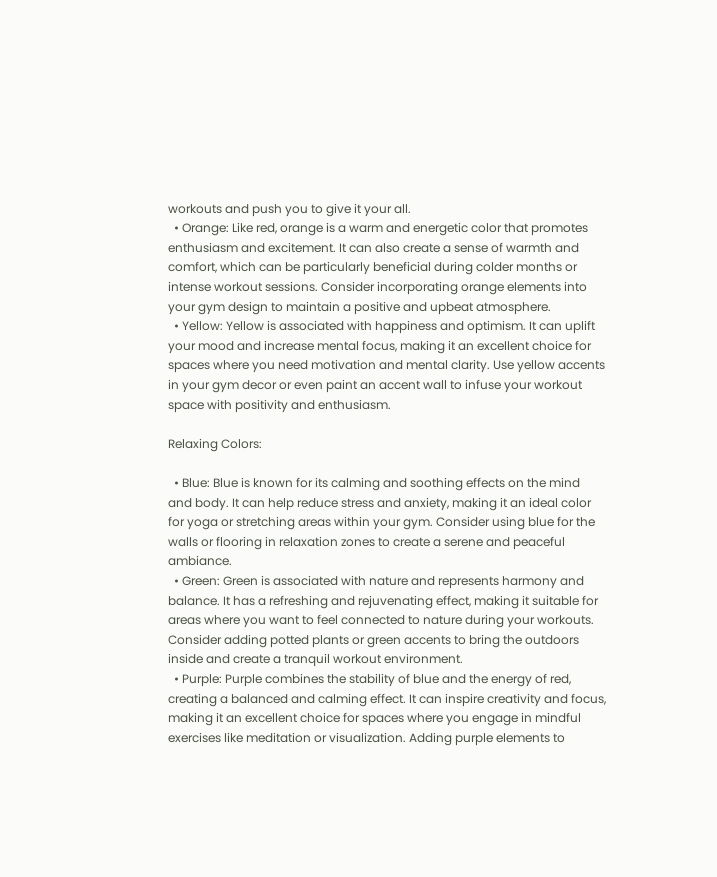workouts and push you to give it your all.
  • Orange: Like red, orange is a warm and energetic color that promotes enthusiasm and excitement. It can also create a sense of warmth and comfort, which can be particularly beneficial during colder months or intense workout sessions. Consider incorporating orange elements into your gym design to maintain a positive and upbeat atmosphere.
  • Yellow: Yellow is associated with happiness and optimism. It can uplift your mood and increase mental focus, making it an excellent choice for spaces where you need motivation and mental clarity. Use yellow accents in your gym decor or even paint an accent wall to infuse your workout space with positivity and enthusiasm.

Relaxing Colors:

  • Blue: Blue is known for its calming and soothing effects on the mind and body. It can help reduce stress and anxiety, making it an ideal color for yoga or stretching areas within your gym. Consider using blue for the walls or flooring in relaxation zones to create a serene and peaceful ambiance.
  • Green: Green is associated with nature and represents harmony and balance. It has a refreshing and rejuvenating effect, making it suitable for areas where you want to feel connected to nature during your workouts. Consider adding potted plants or green accents to bring the outdoors inside and create a tranquil workout environment.
  • Purple: Purple combines the stability of blue and the energy of red, creating a balanced and calming effect. It can inspire creativity and focus, making it an excellent choice for spaces where you engage in mindful exercises like meditation or visualization. Adding purple elements to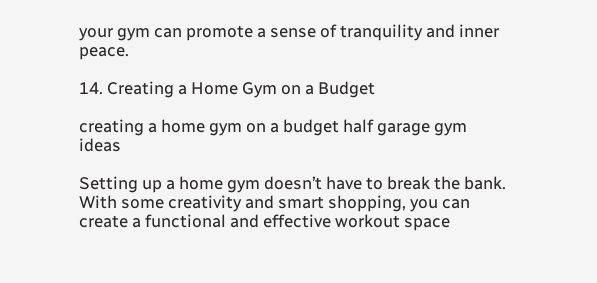your gym can promote a sense of tranquility and inner peace.

14. Creating a Home Gym on a Budget

creating a home gym on a budget half garage gym ideas

Setting up a home gym doesn’t have to break the bank. With some creativity and smart shopping, you can create a functional and effective workout space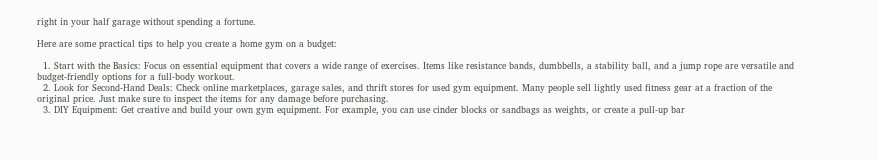right in your half garage without spending a fortune.

Here are some practical tips to help you create a home gym on a budget:

  1. Start with the Basics: Focus on essential equipment that covers a wide range of exercises. Items like resistance bands, dumbbells, a stability ball, and a jump rope are versatile and budget-friendly options for a full-body workout.
  2. Look for Second-Hand Deals: Check online marketplaces, garage sales, and thrift stores for used gym equipment. Many people sell lightly used fitness gear at a fraction of the original price. Just make sure to inspect the items for any damage before purchasing.
  3. DIY Equipment: Get creative and build your own gym equipment. For example, you can use cinder blocks or sandbags as weights, or create a pull-up bar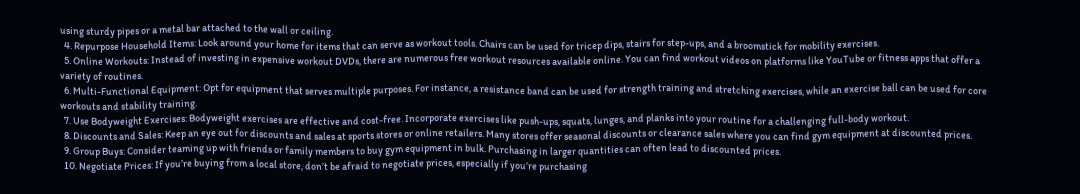using sturdy pipes or a metal bar attached to the wall or ceiling.
  4. Repurpose Household Items: Look around your home for items that can serve as workout tools. Chairs can be used for tricep dips, stairs for step-ups, and a broomstick for mobility exercises.
  5. Online Workouts: Instead of investing in expensive workout DVDs, there are numerous free workout resources available online. You can find workout videos on platforms like YouTube or fitness apps that offer a variety of routines.
  6. Multi-Functional Equipment: Opt for equipment that serves multiple purposes. For instance, a resistance band can be used for strength training and stretching exercises, while an exercise ball can be used for core workouts and stability training.
  7. Use Bodyweight Exercises: Bodyweight exercises are effective and cost-free. Incorporate exercises like push-ups, squats, lunges, and planks into your routine for a challenging full-body workout.
  8. Discounts and Sales: Keep an eye out for discounts and sales at sports stores or online retailers. Many stores offer seasonal discounts or clearance sales where you can find gym equipment at discounted prices.
  9. Group Buys: Consider teaming up with friends or family members to buy gym equipment in bulk. Purchasing in larger quantities can often lead to discounted prices.
  10. Negotiate Prices: If you’re buying from a local store, don’t be afraid to negotiate prices, especially if you’re purchasing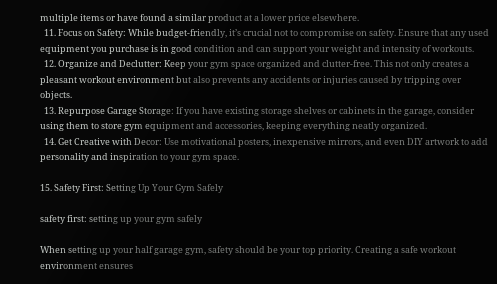multiple items or have found a similar product at a lower price elsewhere.
  11. Focus on Safety: While budget-friendly, it’s crucial not to compromise on safety. Ensure that any used equipment you purchase is in good condition and can support your weight and intensity of workouts.
  12. Organize and Declutter: Keep your gym space organized and clutter-free. This not only creates a pleasant workout environment but also prevents any accidents or injuries caused by tripping over objects.
  13. Repurpose Garage Storage: If you have existing storage shelves or cabinets in the garage, consider using them to store gym equipment and accessories, keeping everything neatly organized.
  14. Get Creative with Decor: Use motivational posters, inexpensive mirrors, and even DIY artwork to add personality and inspiration to your gym space.

15. Safety First: Setting Up Your Gym Safely

safety first: setting up your gym safely

When setting up your half garage gym, safety should be your top priority. Creating a safe workout environment ensures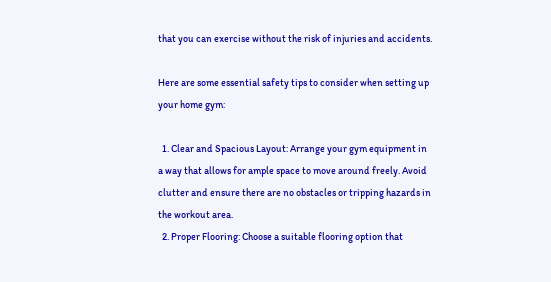that you can exercise without the risk of injuries and accidents.

Here are some essential safety tips to consider when setting up your home gym:

  1. Clear and Spacious Layout: Arrange your gym equipment in a way that allows for ample space to move around freely. Avoid clutter and ensure there are no obstacles or tripping hazards in the workout area.
  2. Proper Flooring: Choose a suitable flooring option that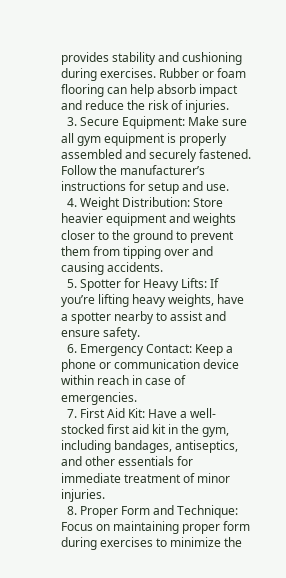provides stability and cushioning during exercises. Rubber or foam flooring can help absorb impact and reduce the risk of injuries.
  3. Secure Equipment: Make sure all gym equipment is properly assembled and securely fastened. Follow the manufacturer’s instructions for setup and use.
  4. Weight Distribution: Store heavier equipment and weights closer to the ground to prevent them from tipping over and causing accidents.
  5. Spotter for Heavy Lifts: If you’re lifting heavy weights, have a spotter nearby to assist and ensure safety.
  6. Emergency Contact: Keep a phone or communication device within reach in case of emergencies.
  7. First Aid Kit: Have a well-stocked first aid kit in the gym, including bandages, antiseptics, and other essentials for immediate treatment of minor injuries.
  8. Proper Form and Technique: Focus on maintaining proper form during exercises to minimize the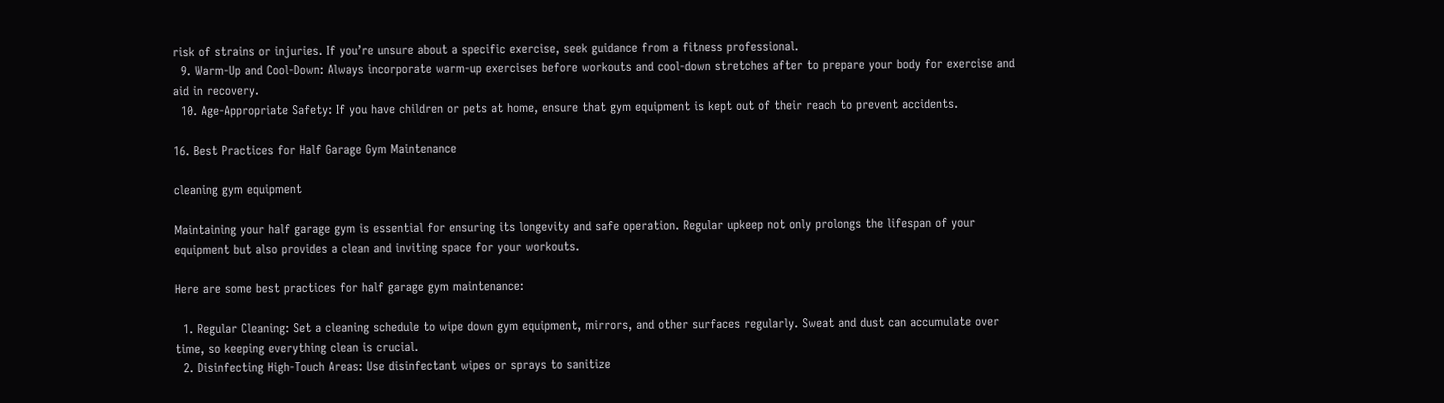risk of strains or injuries. If you’re unsure about a specific exercise, seek guidance from a fitness professional.
  9. Warm-Up and Cool-Down: Always incorporate warm-up exercises before workouts and cool-down stretches after to prepare your body for exercise and aid in recovery.
  10. Age-Appropriate Safety: If you have children or pets at home, ensure that gym equipment is kept out of their reach to prevent accidents.

16. Best Practices for Half Garage Gym Maintenance

cleaning gym equipment

Maintaining your half garage gym is essential for ensuring its longevity and safe operation. Regular upkeep not only prolongs the lifespan of your equipment but also provides a clean and inviting space for your workouts.

Here are some best practices for half garage gym maintenance:

  1. Regular Cleaning: Set a cleaning schedule to wipe down gym equipment, mirrors, and other surfaces regularly. Sweat and dust can accumulate over time, so keeping everything clean is crucial.
  2. Disinfecting High-Touch Areas: Use disinfectant wipes or sprays to sanitize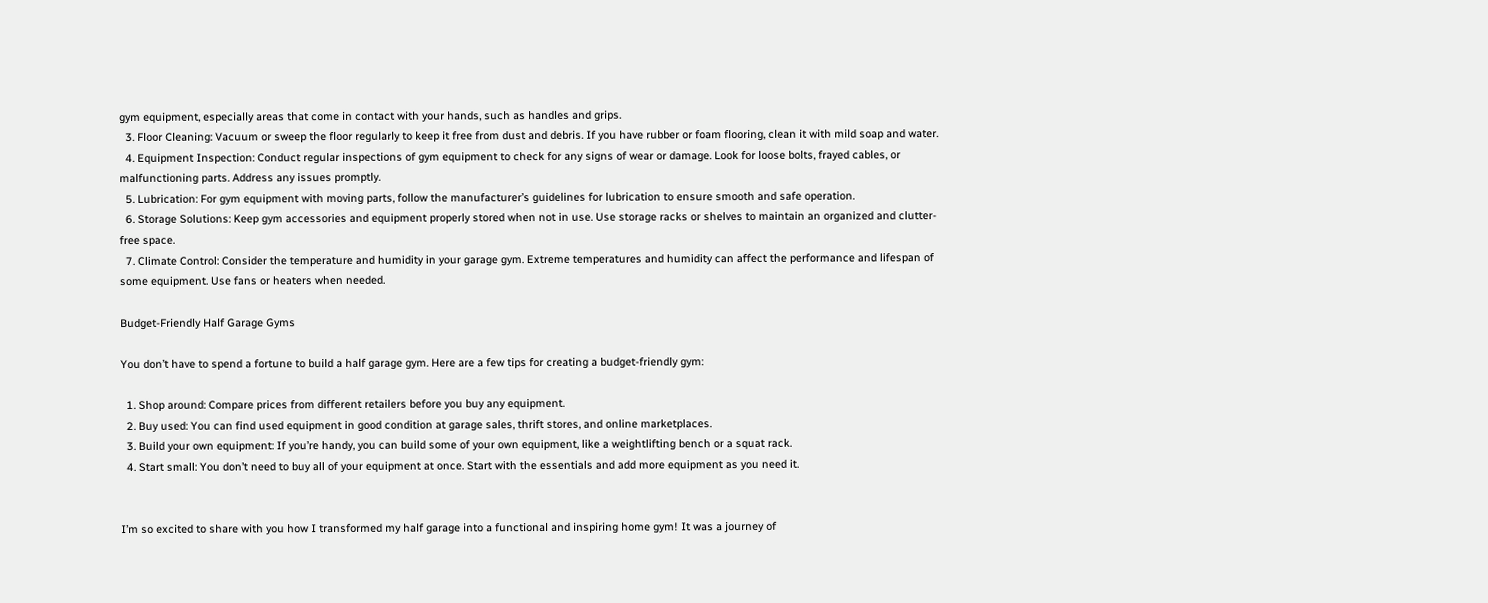gym equipment, especially areas that come in contact with your hands, such as handles and grips.
  3. Floor Cleaning: Vacuum or sweep the floor regularly to keep it free from dust and debris. If you have rubber or foam flooring, clean it with mild soap and water.
  4. Equipment Inspection: Conduct regular inspections of gym equipment to check for any signs of wear or damage. Look for loose bolts, frayed cables, or malfunctioning parts. Address any issues promptly.
  5. Lubrication: For gym equipment with moving parts, follow the manufacturer’s guidelines for lubrication to ensure smooth and safe operation.
  6. Storage Solutions: Keep gym accessories and equipment properly stored when not in use. Use storage racks or shelves to maintain an organized and clutter-free space.
  7. Climate Control: Consider the temperature and humidity in your garage gym. Extreme temperatures and humidity can affect the performance and lifespan of some equipment. Use fans or heaters when needed.

Budget-Friendly Half Garage Gyms

You don’t have to spend a fortune to build a half garage gym. Here are a few tips for creating a budget-friendly gym:

  1. Shop around: Compare prices from different retailers before you buy any equipment.
  2. Buy used: You can find used equipment in good condition at garage sales, thrift stores, and online marketplaces.
  3. Build your own equipment: If you’re handy, you can build some of your own equipment, like a weightlifting bench or a squat rack.
  4. Start small: You don’t need to buy all of your equipment at once. Start with the essentials and add more equipment as you need it.


I’m so excited to share with you how I transformed my half garage into a functional and inspiring home gym! It was a journey of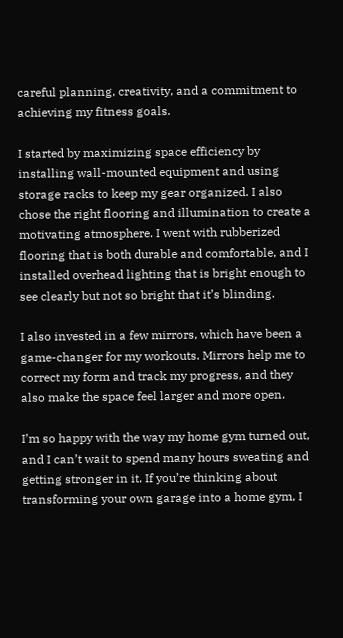careful planning, creativity, and a commitment to achieving my fitness goals.

I started by maximizing space efficiency by installing wall-mounted equipment and using storage racks to keep my gear organized. I also chose the right flooring and illumination to create a motivating atmosphere. I went with rubberized flooring that is both durable and comfortable, and I installed overhead lighting that is bright enough to see clearly but not so bright that it’s blinding.

I also invested in a few mirrors, which have been a game-changer for my workouts. Mirrors help me to correct my form and track my progress, and they also make the space feel larger and more open.

I’m so happy with the way my home gym turned out, and I can’t wait to spend many hours sweating and getting stronger in it. If you’re thinking about transforming your own garage into a home gym, I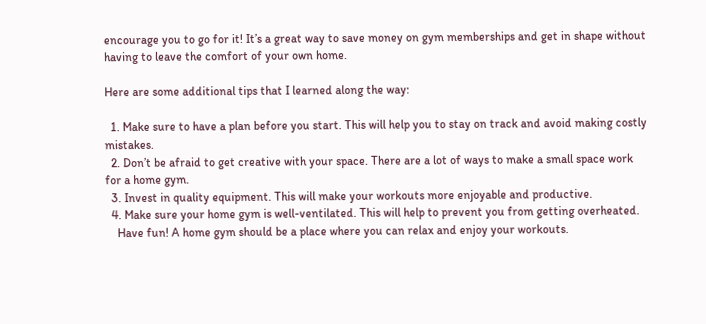encourage you to go for it! It’s a great way to save money on gym memberships and get in shape without having to leave the comfort of your own home.

Here are some additional tips that I learned along the way:

  1. Make sure to have a plan before you start. This will help you to stay on track and avoid making costly mistakes.
  2. Don’t be afraid to get creative with your space. There are a lot of ways to make a small space work for a home gym.
  3. Invest in quality equipment. This will make your workouts more enjoyable and productive.
  4. Make sure your home gym is well-ventilated. This will help to prevent you from getting overheated.
    Have fun! A home gym should be a place where you can relax and enjoy your workouts.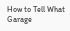How to Tell What Garage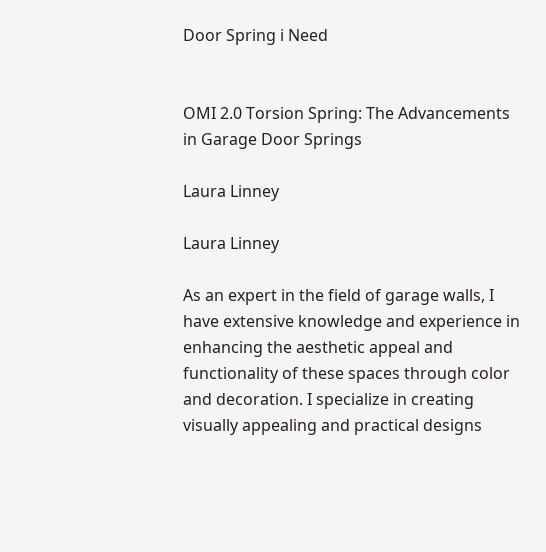Door Spring i Need


OMI 2.0 Torsion Spring: The Advancements in Garage Door Springs

Laura Linney

Laura Linney

As an expert in the field of garage walls, I have extensive knowledge and experience in enhancing the aesthetic appeal and functionality of these spaces through color and decoration. I specialize in creating visually appealing and practical designs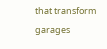that transform garages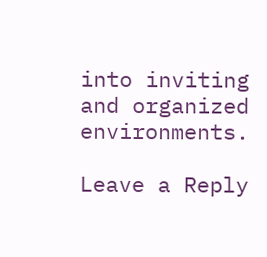into inviting and organized environments.

Leave a Reply